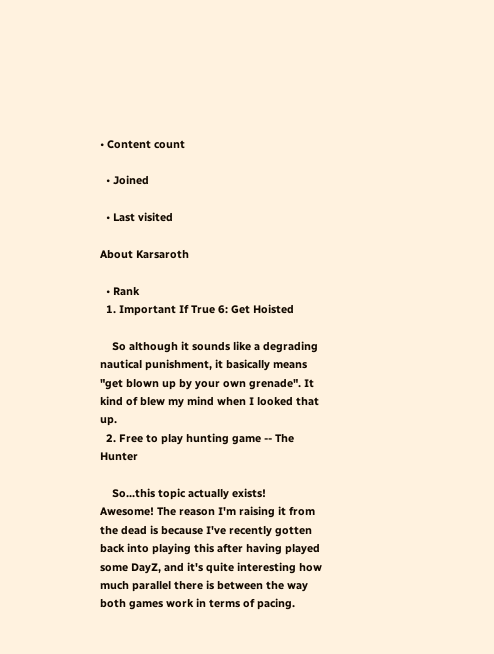• Content count

  • Joined

  • Last visited

About Karsaroth

  • Rank
  1. Important If True 6: Get Hoisted

    So although it sounds like a degrading nautical punishment, it basically means "get blown up by your own grenade". It kind of blew my mind when I looked that up.
  2. Free to play hunting game -- The Hunter

    So...this topic actually exists! Awesome! The reason I'm raising it from the dead is because I've recently gotten back into playing this after having played some DayZ, and it's quite interesting how much parallel there is between the way both games work in terms of pacing.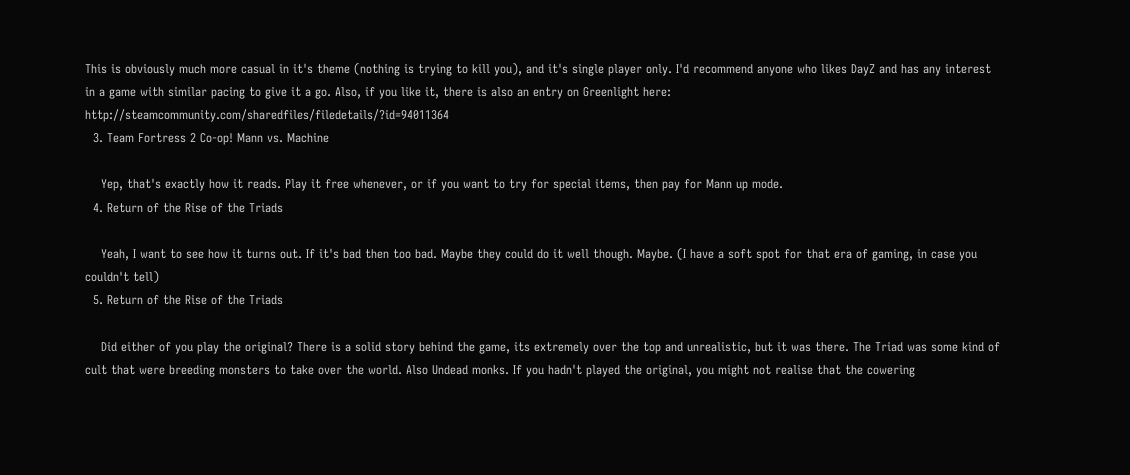This is obviously much more casual in it's theme (nothing is trying to kill you), and it's single player only. I'd recommend anyone who likes DayZ and has any interest in a game with similar pacing to give it a go. Also, if you like it, there is also an entry on Greenlight here: http://steamcommunity.com/sharedfiles/filedetails/?id=94011364
  3. Team Fortress 2 Co-op! Mann vs. Machine

    Yep, that's exactly how it reads. Play it free whenever, or if you want to try for special items, then pay for Mann up mode.
  4. Return of the Rise of the Triads

    Yeah, I want to see how it turns out. If it's bad then too bad. Maybe they could do it well though. Maybe. (I have a soft spot for that era of gaming, in case you couldn't tell)
  5. Return of the Rise of the Triads

    Did either of you play the original? There is a solid story behind the game, its extremely over the top and unrealistic, but it was there. The Triad was some kind of cult that were breeding monsters to take over the world. Also Undead monks. If you hadn't played the original, you might not realise that the cowering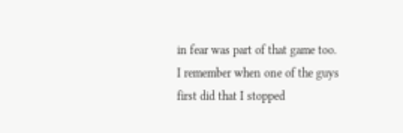in fear was part of that game too. I remember when one of the guys first did that I stopped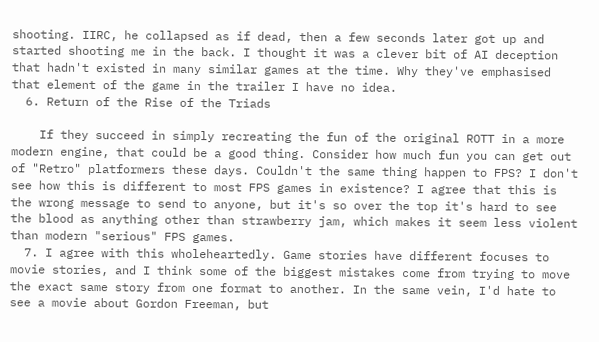shooting. IIRC, he collapsed as if dead, then a few seconds later got up and started shooting me in the back. I thought it was a clever bit of AI deception that hadn't existed in many similar games at the time. Why they've emphasised that element of the game in the trailer I have no idea.
  6. Return of the Rise of the Triads

    If they succeed in simply recreating the fun of the original ROTT in a more modern engine, that could be a good thing. Consider how much fun you can get out of "Retro" platformers these days. Couldn't the same thing happen to FPS? I don't see how this is different to most FPS games in existence? I agree that this is the wrong message to send to anyone, but it's so over the top it's hard to see the blood as anything other than strawberry jam, which makes it seem less violent than modern "serious" FPS games.
  7. I agree with this wholeheartedly. Game stories have different focuses to movie stories, and I think some of the biggest mistakes come from trying to move the exact same story from one format to another. In the same vein, I'd hate to see a movie about Gordon Freeman, but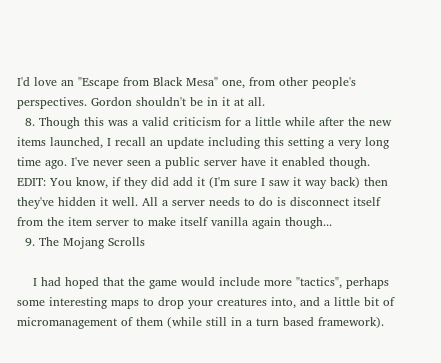I'd love an "Escape from Black Mesa" one, from other people's perspectives. Gordon shouldn't be in it at all.
  8. Though this was a valid criticism for a little while after the new items launched, I recall an update including this setting a very long time ago. I've never seen a public server have it enabled though. EDIT: You know, if they did add it (I'm sure I saw it way back) then they've hidden it well. All a server needs to do is disconnect itself from the item server to make itself vanilla again though...
  9. The Mojang Scrolls

    I had hoped that the game would include more "tactics", perhaps some interesting maps to drop your creatures into, and a little bit of micromanagement of them (while still in a turn based framework).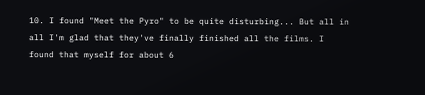10. I found "Meet the Pyro" to be quite disturbing... But all in all I'm glad that they've finally finished all the films. I found that myself for about 6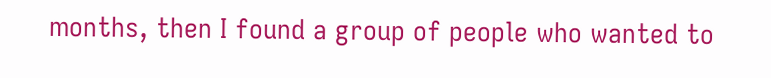months, then I found a group of people who wanted to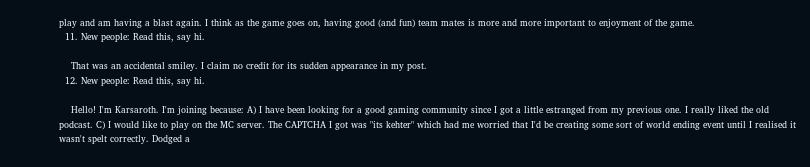play and am having a blast again. I think as the game goes on, having good (and fun) team mates is more and more important to enjoyment of the game.
  11. New people: Read this, say hi.

    That was an accidental smiley. I claim no credit for its sudden appearance in my post.
  12. New people: Read this, say hi.

    Hello! I'm Karsaroth. I'm joining because: A) I have been looking for a good gaming community since I got a little estranged from my previous one. I really liked the old podcast. C) I would like to play on the MC server. The CAPTCHA I got was "its kehter" which had me worried that I'd be creating some sort of world ending event until I realised it wasn't spelt correctly. Dodged a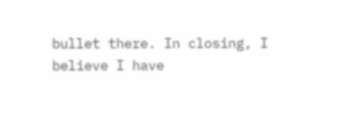bullet there. In closing, I believe I have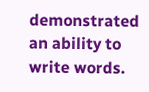demonstrated an ability to write words.